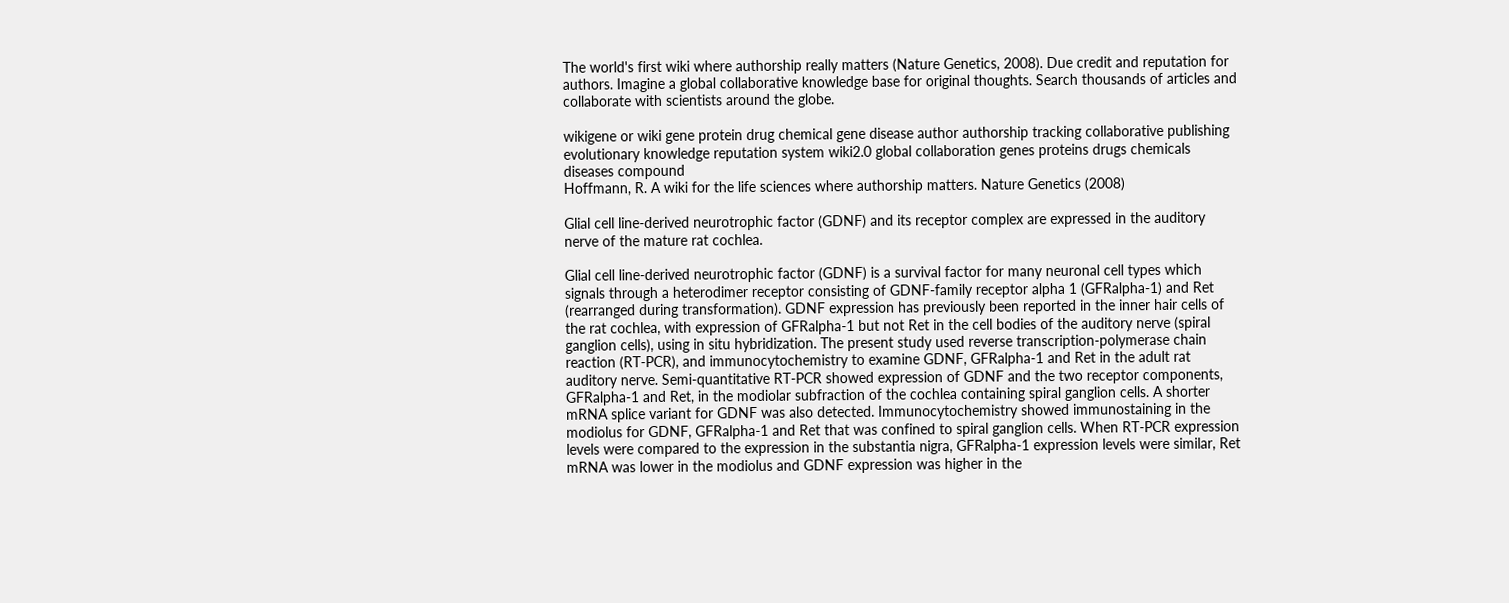The world's first wiki where authorship really matters (Nature Genetics, 2008). Due credit and reputation for authors. Imagine a global collaborative knowledge base for original thoughts. Search thousands of articles and collaborate with scientists around the globe.

wikigene or wiki gene protein drug chemical gene disease author authorship tracking collaborative publishing evolutionary knowledge reputation system wiki2.0 global collaboration genes proteins drugs chemicals diseases compound
Hoffmann, R. A wiki for the life sciences where authorship matters. Nature Genetics (2008)

Glial cell line-derived neurotrophic factor (GDNF) and its receptor complex are expressed in the auditory nerve of the mature rat cochlea.

Glial cell line-derived neurotrophic factor (GDNF) is a survival factor for many neuronal cell types which signals through a heterodimer receptor consisting of GDNF-family receptor alpha 1 (GFRalpha-1) and Ret (rearranged during transformation). GDNF expression has previously been reported in the inner hair cells of the rat cochlea, with expression of GFRalpha-1 but not Ret in the cell bodies of the auditory nerve (spiral ganglion cells), using in situ hybridization. The present study used reverse transcription-polymerase chain reaction (RT-PCR), and immunocytochemistry to examine GDNF, GFRalpha-1 and Ret in the adult rat auditory nerve. Semi-quantitative RT-PCR showed expression of GDNF and the two receptor components, GFRalpha-1 and Ret, in the modiolar subfraction of the cochlea containing spiral ganglion cells. A shorter mRNA splice variant for GDNF was also detected. Immunocytochemistry showed immunostaining in the modiolus for GDNF, GFRalpha-1 and Ret that was confined to spiral ganglion cells. When RT-PCR expression levels were compared to the expression in the substantia nigra, GFRalpha-1 expression levels were similar, Ret mRNA was lower in the modiolus and GDNF expression was higher in the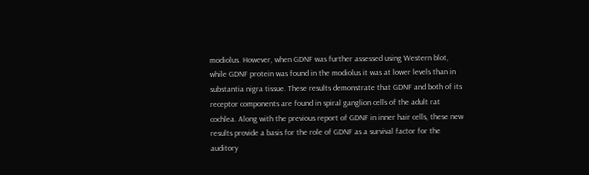modiolus. However, when GDNF was further assessed using Western blot, while GDNF protein was found in the modiolus it was at lower levels than in substantia nigra tissue. These results demonstrate that GDNF and both of its receptor components are found in spiral ganglion cells of the adult rat cochlea. Along with the previous report of GDNF in inner hair cells, these new results provide a basis for the role of GDNF as a survival factor for the auditory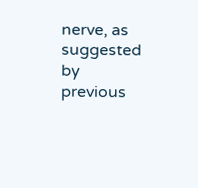nerve, as suggested by previous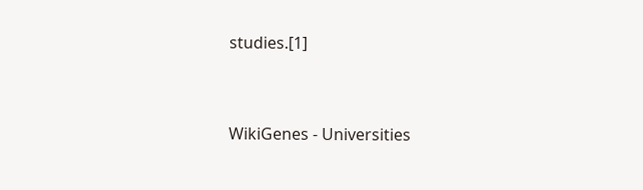studies.[1]


WikiGenes - Universities